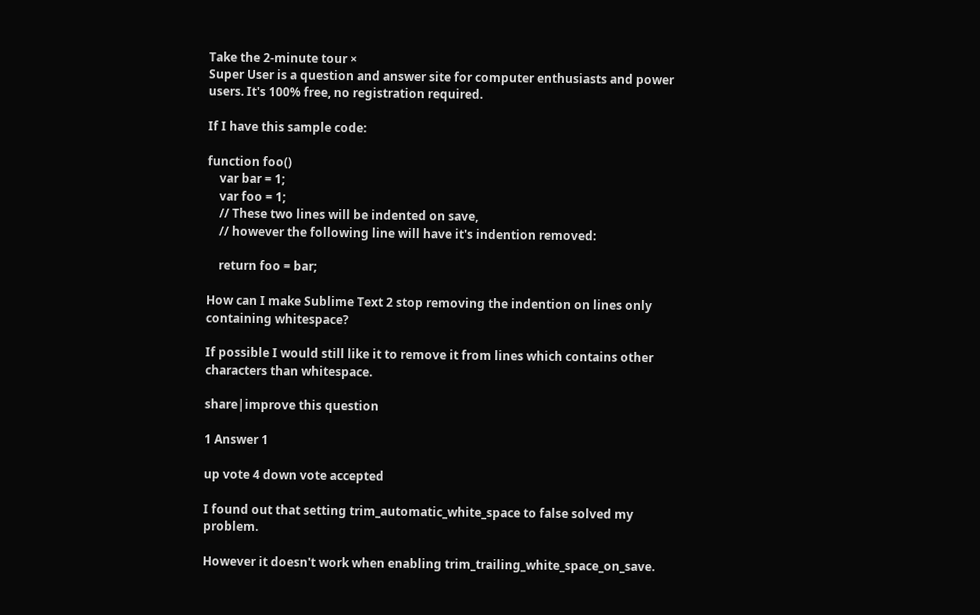Take the 2-minute tour ×
Super User is a question and answer site for computer enthusiasts and power users. It's 100% free, no registration required.

If I have this sample code:

function foo()
    var bar = 1;
    var foo = 1;
    // These two lines will be indented on save,
    // however the following line will have it's indention removed:

    return foo = bar;

How can I make Sublime Text 2 stop removing the indention on lines only containing whitespace?

If possible I would still like it to remove it from lines which contains other characters than whitespace.

share|improve this question

1 Answer 1

up vote 4 down vote accepted

I found out that setting trim_automatic_white_space to false solved my problem.

However it doesn't work when enabling trim_trailing_white_space_on_save.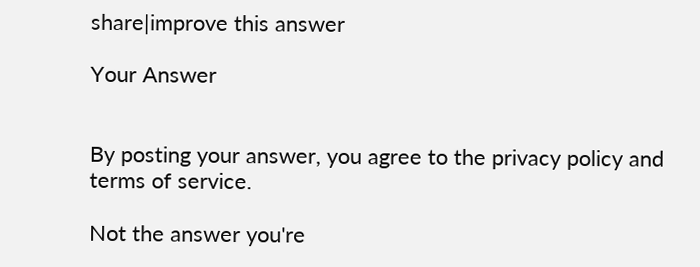share|improve this answer

Your Answer


By posting your answer, you agree to the privacy policy and terms of service.

Not the answer you're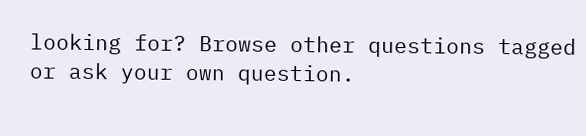looking for? Browse other questions tagged or ask your own question.